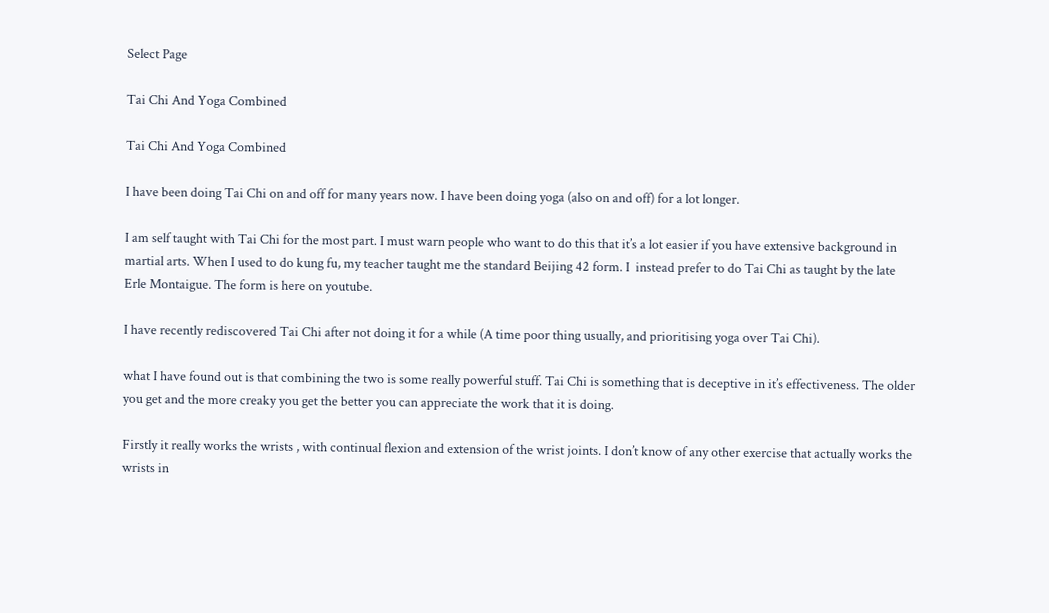Select Page

Tai Chi And Yoga Combined

Tai Chi And Yoga Combined

I have been doing Tai Chi on and off for many years now. I have been doing yoga (also on and off) for a lot longer.

I am self taught with Tai Chi for the most part. I must warn people who want to do this that it’s a lot easier if you have extensive background in martial arts. When I used to do kung fu, my teacher taught me the standard Beijing 42 form. I  instead prefer to do Tai Chi as taught by the late Erle Montaigue. The form is here on youtube.

I have recently rediscovered Tai Chi after not doing it for a while (A time poor thing usually, and prioritising yoga over Tai Chi).

what I have found out is that combining the two is some really powerful stuff. Tai Chi is something that is deceptive in it’s effectiveness. The older you get and the more creaky you get the better you can appreciate the work that it is doing.

Firstly it really works the wrists , with continual flexion and extension of the wrist joints. I don’t know of any other exercise that actually works the wrists in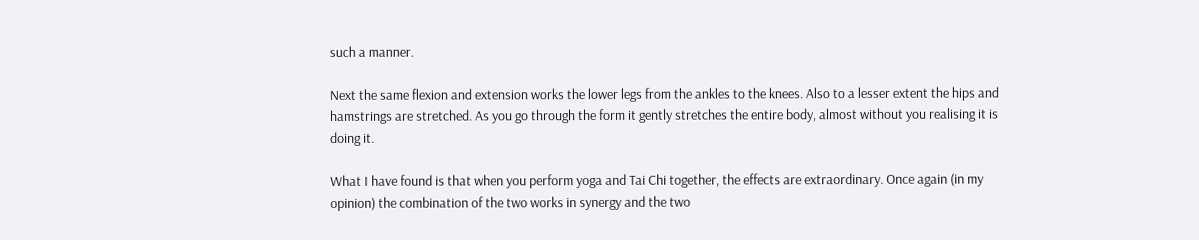such a manner.

Next the same flexion and extension works the lower legs from the ankles to the knees. Also to a lesser extent the hips and hamstrings are stretched. As you go through the form it gently stretches the entire body, almost without you realising it is doing it.

What I have found is that when you perform yoga and Tai Chi together, the effects are extraordinary. Once again (in my opinion) the combination of the two works in synergy and the two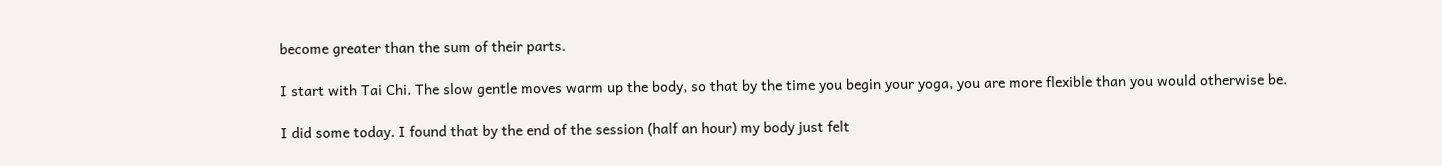become greater than the sum of their parts.

I start with Tai Chi. The slow gentle moves warm up the body, so that by the time you begin your yoga, you are more flexible than you would otherwise be.

I did some today. I found that by the end of the session (half an hour) my body just felt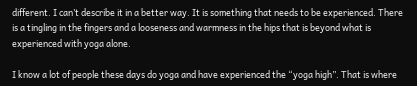different. I can’t describe it in a better way. It is something that needs to be experienced. There is a tingling in the fingers and a looseness and warmness in the hips that is beyond what is experienced with yoga alone.

I know a lot of people these days do yoga and have experienced the “yoga high”. That is where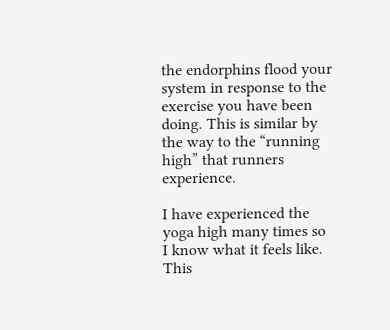the endorphins flood your system in response to the exercise you have been doing. This is similar by the way to the “running high” that runners experience.

I have experienced the yoga high many times so I know what it feels like. This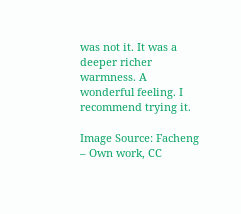was not it. It was a deeper richer warmness. A wonderful feeling. I recommend trying it.

Image Source: Facheng – Own work, CC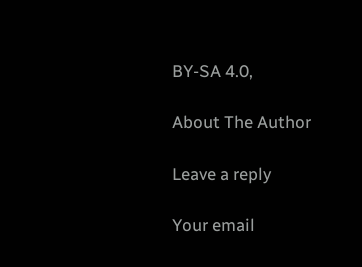BY-SA 4.0,

About The Author

Leave a reply

Your email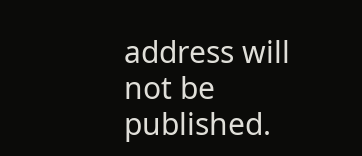address will not be published.